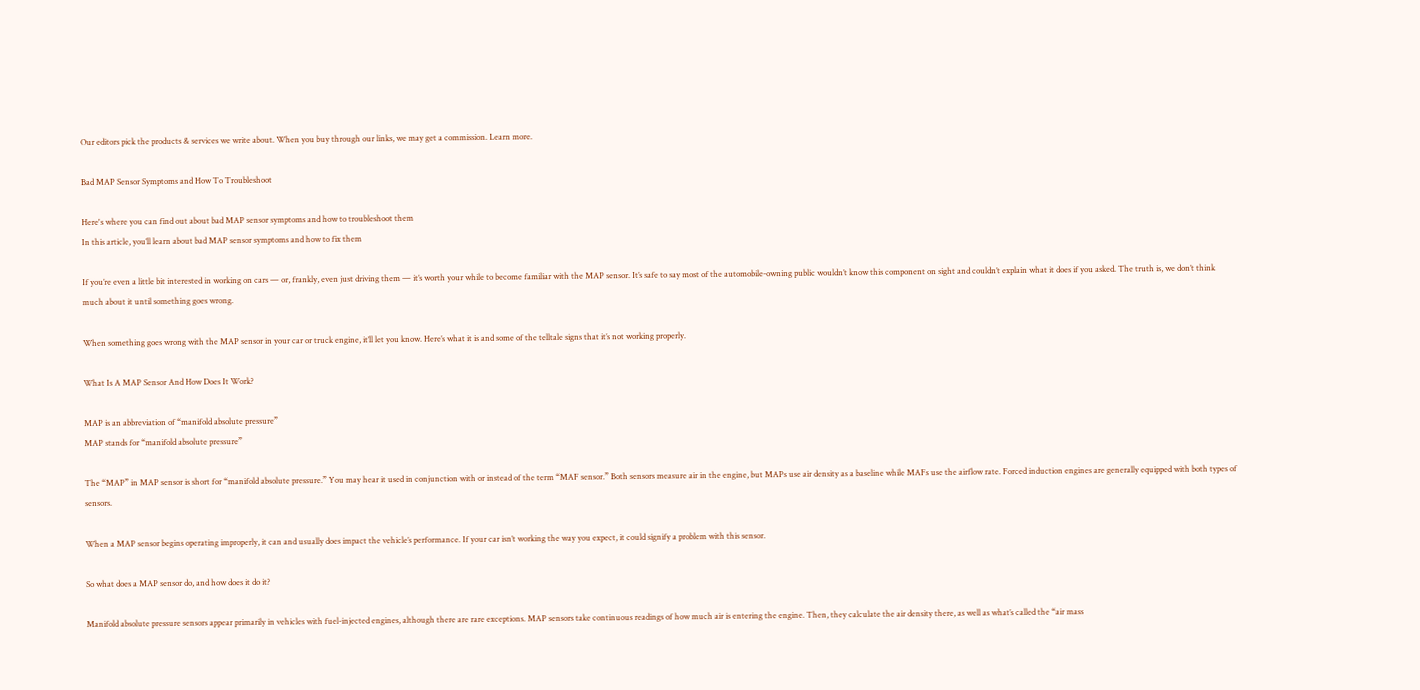Our editors pick the products & services we write about. When you buy through our links, we may get a commission. Learn more.

Bad MAP Sensor Symptoms and How To Troubleshoot

Here's where you can find out about bad MAP sensor symptoms and how to troubleshoot them
In this article, you’ll learn about bad MAP sensor symptoms and how to fix them

If you’re even a little bit interested in working on cars — or, frankly, even just driving them — it’s worth your while to become familiar with the MAP sensor. It’s safe to say most of the automobile-owning public wouldn’t know this component on sight and couldn’t explain what it does if you asked. The truth is, we don’t think much about it until something goes wrong.

When something goes wrong with the MAP sensor in your car or truck engine, it’ll let you know. Here’s what it is and some of the telltale signs that it’s not working properly.

What Is A MAP Sensor And How Does It Work?

MAP is an abbreviation of “manifold absolute pressure”
MAP stands for “manifold absolute pressure”

The “MAP” in MAP sensor is short for “manifold absolute pressure.” You may hear it used in conjunction with or instead of the term “MAF sensor.” Both sensors measure air in the engine, but MAPs use air density as a baseline while MAFs use the airflow rate. Forced induction engines are generally equipped with both types of sensors.

When a MAP sensor begins operating improperly, it can and usually does impact the vehicle’s performance. If your car isn’t working the way you expect, it could signify a problem with this sensor.

So what does a MAP sensor do, and how does it do it?

Manifold absolute pressure sensors appear primarily in vehicles with fuel-injected engines, although there are rare exceptions. MAP sensors take continuous readings of how much air is entering the engine. Then, they calculate the air density there, as well as what’s called the “air mass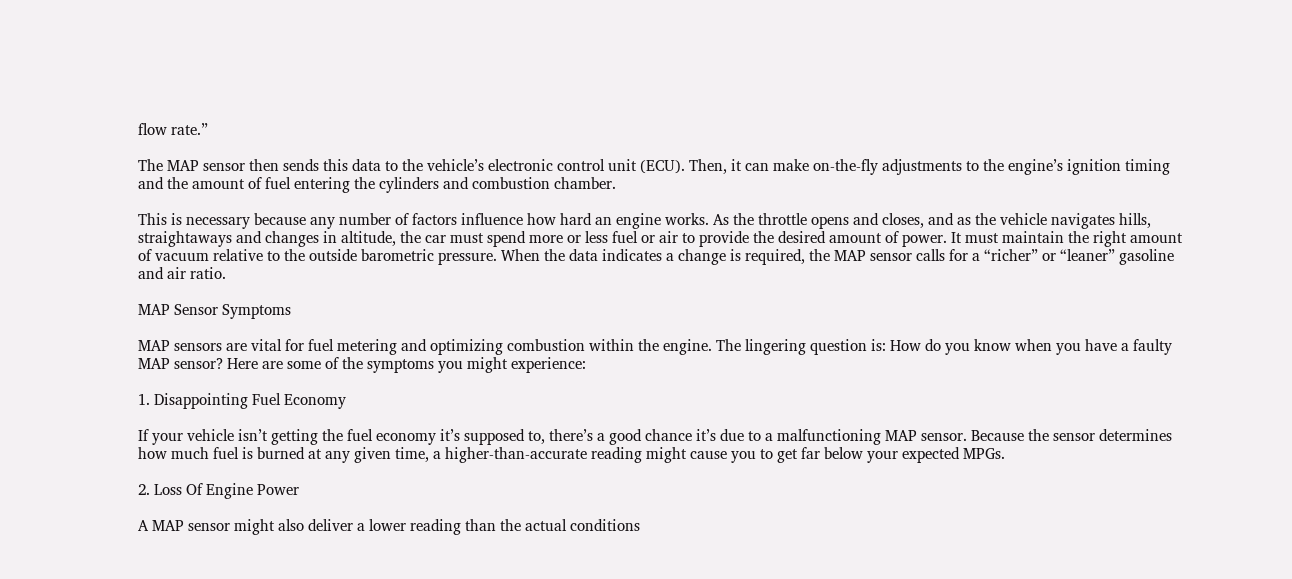flow rate.”

The MAP sensor then sends this data to the vehicle’s electronic control unit (ECU). Then, it can make on-the-fly adjustments to the engine’s ignition timing and the amount of fuel entering the cylinders and combustion chamber.

This is necessary because any number of factors influence how hard an engine works. As the throttle opens and closes, and as the vehicle navigates hills, straightaways and changes in altitude, the car must spend more or less fuel or air to provide the desired amount of power. It must maintain the right amount of vacuum relative to the outside barometric pressure. When the data indicates a change is required, the MAP sensor calls for a “richer” or “leaner” gasoline and air ratio.

MAP Sensor Symptoms

MAP sensors are vital for fuel metering and optimizing combustion within the engine. The lingering question is: How do you know when you have a faulty MAP sensor? Here are some of the symptoms you might experience:

1. Disappointing Fuel Economy

If your vehicle isn’t getting the fuel economy it’s supposed to, there’s a good chance it’s due to a malfunctioning MAP sensor. Because the sensor determines how much fuel is burned at any given time, a higher-than-accurate reading might cause you to get far below your expected MPGs.

2. Loss Of Engine Power

A MAP sensor might also deliver a lower reading than the actual conditions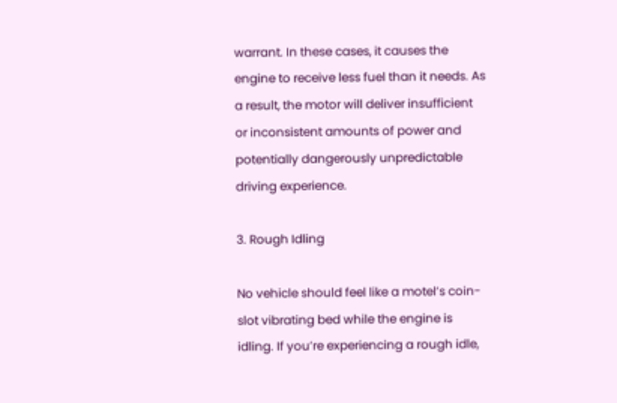warrant. In these cases, it causes the engine to receive less fuel than it needs. As a result, the motor will deliver insufficient or inconsistent amounts of power and potentially dangerously unpredictable driving experience.

3. Rough Idling

No vehicle should feel like a motel’s coin-slot vibrating bed while the engine is idling. If you’re experiencing a rough idle,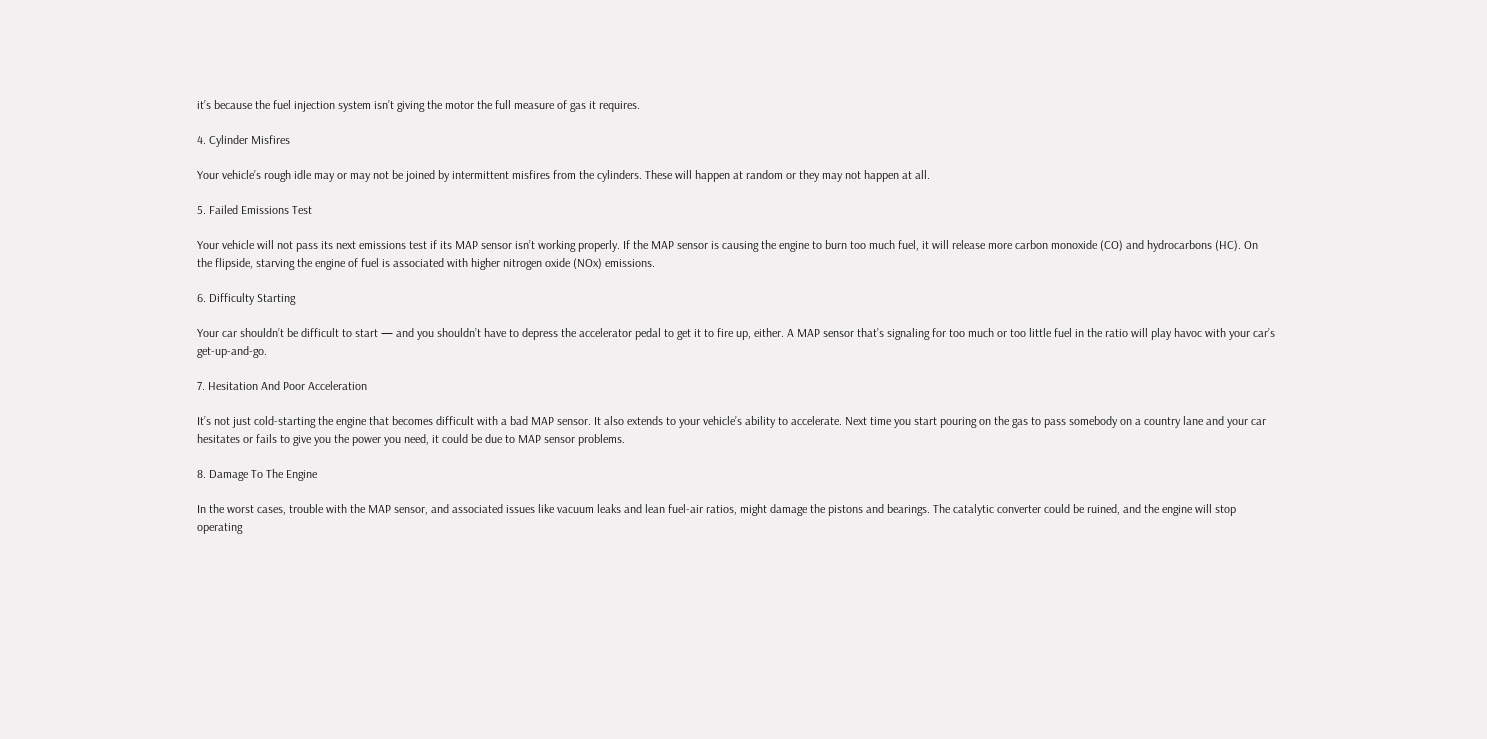it’s because the fuel injection system isn’t giving the motor the full measure of gas it requires.

4. Cylinder Misfires

Your vehicle’s rough idle may or may not be joined by intermittent misfires from the cylinders. These will happen at random or they may not happen at all.

5. Failed Emissions Test

Your vehicle will not pass its next emissions test if its MAP sensor isn’t working properly. If the MAP sensor is causing the engine to burn too much fuel, it will release more carbon monoxide (CO) and hydrocarbons (HC). On the flipside, starving the engine of fuel is associated with higher nitrogen oxide (NOx) emissions.

6. Difficulty Starting

Your car shouldn’t be difficult to start — and you shouldn’t have to depress the accelerator pedal to get it to fire up, either. A MAP sensor that’s signaling for too much or too little fuel in the ratio will play havoc with your car’s get-up-and-go.

7. Hesitation And Poor Acceleration

It’s not just cold-starting the engine that becomes difficult with a bad MAP sensor. It also extends to your vehicle’s ability to accelerate. Next time you start pouring on the gas to pass somebody on a country lane and your car hesitates or fails to give you the power you need, it could be due to MAP sensor problems.

8. Damage To The Engine

In the worst cases, trouble with the MAP sensor, and associated issues like vacuum leaks and lean fuel-air ratios, might damage the pistons and bearings. The catalytic converter could be ruined, and the engine will stop operating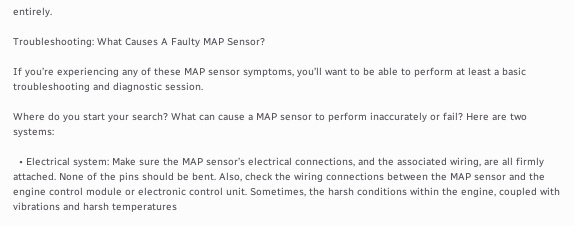entirely.

Troubleshooting: What Causes A Faulty MAP Sensor?

If you’re experiencing any of these MAP sensor symptoms, you’ll want to be able to perform at least a basic troubleshooting and diagnostic session.

Where do you start your search? What can cause a MAP sensor to perform inaccurately or fail? Here are two systems:

  • Electrical system: Make sure the MAP sensor’s electrical connections, and the associated wiring, are all firmly attached. None of the pins should be bent. Also, check the wiring connections between the MAP sensor and the engine control module or electronic control unit. Sometimes, the harsh conditions within the engine, coupled with vibrations and harsh temperatures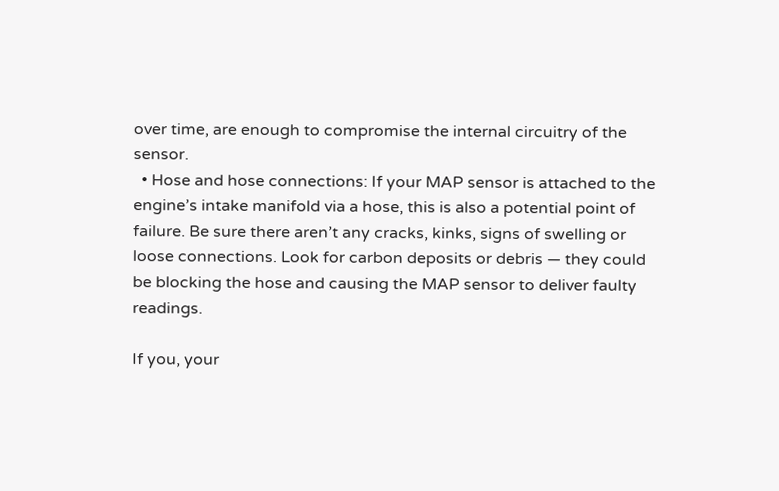over time, are enough to compromise the internal circuitry of the sensor.
  • Hose and hose connections: If your MAP sensor is attached to the engine’s intake manifold via a hose, this is also a potential point of failure. Be sure there aren’t any cracks, kinks, signs of swelling or loose connections. Look for carbon deposits or debris — they could be blocking the hose and causing the MAP sensor to deliver faulty readings.

If you, your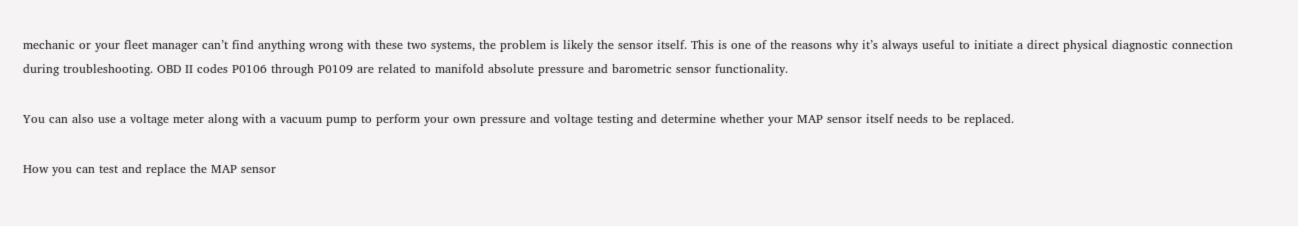mechanic or your fleet manager can’t find anything wrong with these two systems, the problem is likely the sensor itself. This is one of the reasons why it’s always useful to initiate a direct physical diagnostic connection during troubleshooting. OBD II codes P0106 through P0109 are related to manifold absolute pressure and barometric sensor functionality.

You can also use a voltage meter along with a vacuum pump to perform your own pressure and voltage testing and determine whether your MAP sensor itself needs to be replaced.

How you can test and replace the MAP sensor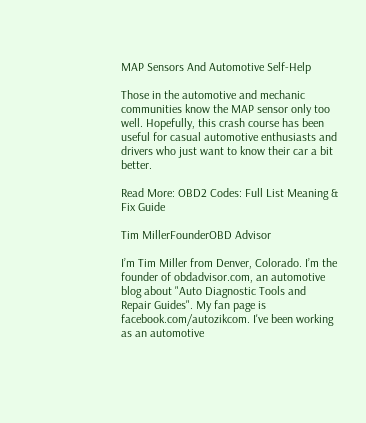MAP Sensors And Automotive Self-Help

Those in the automotive and mechanic communities know the MAP sensor only too well. Hopefully, this crash course has been useful for casual automotive enthusiasts and drivers who just want to know their car a bit better.

Read More: OBD2 Codes: Full List Meaning & Fix Guide

Tim MillerFounderOBD Advisor

I’m Tim Miller from Denver, Colorado. I’m the founder of obdadvisor.com, an automotive blog about "Auto Diagnostic Tools and Repair Guides". My fan page is facebook.com/autozikcom. I've been working as an automotive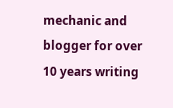mechanic and blogger for over 10 years writing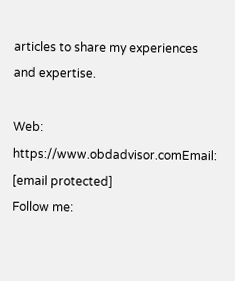articles to share my experiences and expertise.

Web: https://www.obdadvisor.comEmail: [email protected]
Follow me: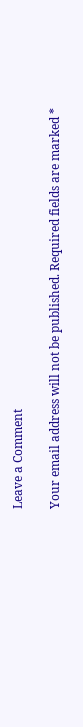Leave a Comment

Your email address will not be published. Required fields are marked *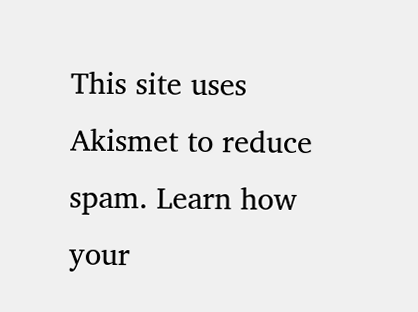This site uses Akismet to reduce spam. Learn how your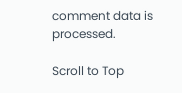comment data is processed.

Scroll to Top